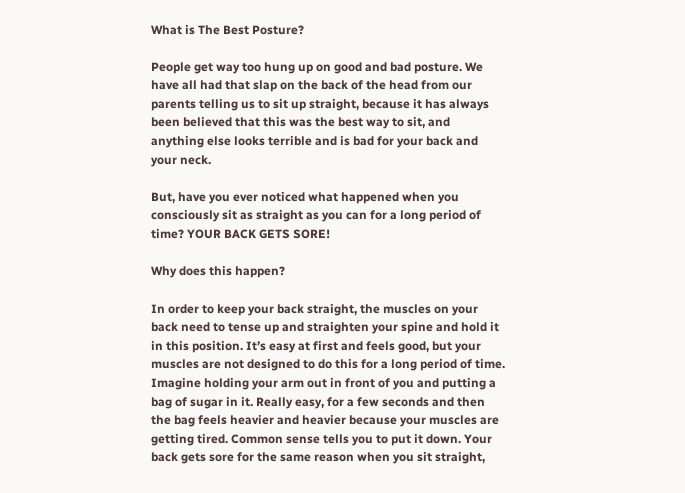What is The Best Posture?

People get way too hung up on good and bad posture. We have all had that slap on the back of the head from our parents telling us to sit up straight, because it has always been believed that this was the best way to sit, and anything else looks terrible and is bad for your back and your neck.

But, have you ever noticed what happened when you consciously sit as straight as you can for a long period of time? YOUR BACK GETS SORE!

Why does this happen?

In order to keep your back straight, the muscles on your back need to tense up and straighten your spine and hold it in this position. It’s easy at first and feels good, but your muscles are not designed to do this for a long period of time. Imagine holding your arm out in front of you and putting a bag of sugar in it. Really easy, for a few seconds and then the bag feels heavier and heavier because your muscles are getting tired. Common sense tells you to put it down. Your back gets sore for the same reason when you sit straight,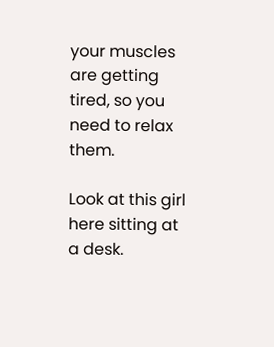your muscles are getting tired, so you need to relax them.

Look at this girl here sitting at a desk.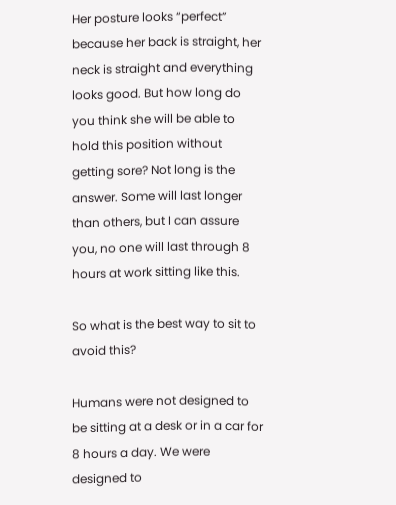Her posture looks “perfect” because her back is straight, her neck is straight and everything looks good. But how long do you think she will be able to hold this position without getting sore? Not long is the answer. Some will last longer than others, but I can assure you, no one will last through 8 hours at work sitting like this.

So what is the best way to sit to avoid this?

Humans were not designed to be sitting at a desk or in a car for 8 hours a day. We were designed to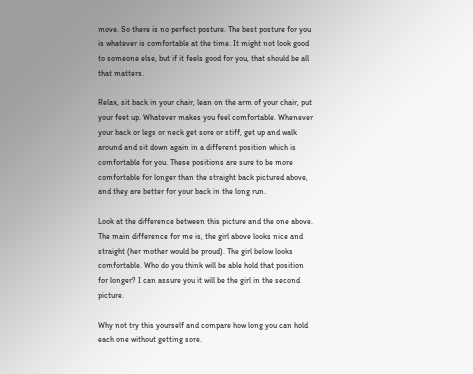move. So there is no perfect posture. The best posture for you is whatever is comfortable at the time. It might not look good to someone else, but if it feels good for you, that should be all that matters.

Relax, sit back in your chair, lean on the arm of your chair, put your feet up. Whatever makes you feel comfortable. Whenever your back or legs or neck get sore or stiff, get up and walk around and sit down again in a different position which is comfortable for you. These positions are sure to be more comfortable for longer than the straight back pictured above, and they are better for your back in the long run.

Look at the difference between this picture and the one above. The main difference for me is, the girl above looks nice and straight (her mother would be proud). The girl below looks comfortable. Who do you think will be able hold that position for longer? I can assure you it will be the girl in the second picture.

Why not try this yourself and compare how long you can hold each one without getting sore.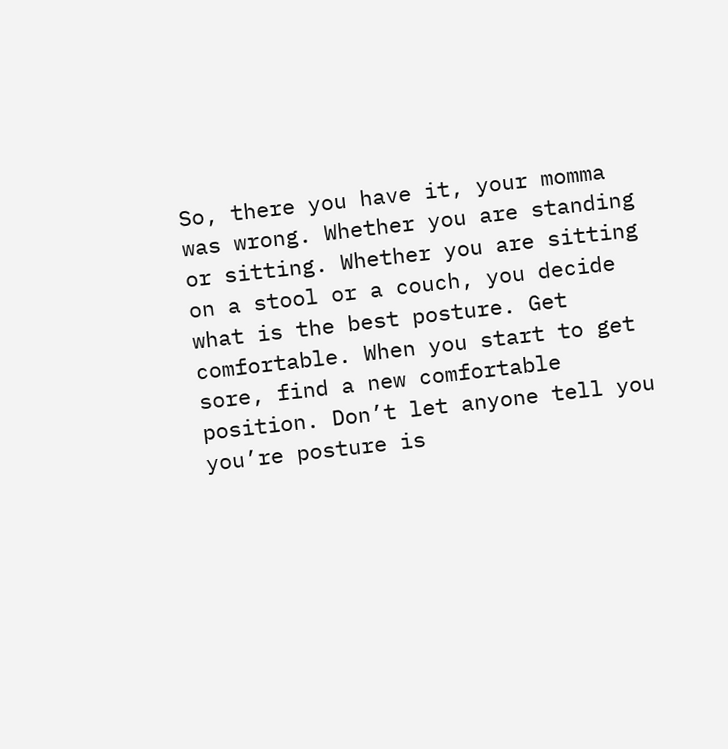So, there you have it, your momma was wrong. Whether you are standing or sitting. Whether you are sitting on a stool or a couch, you decide what is the best posture. Get comfortable. When you start to get sore, find a new comfortable position. Don’t let anyone tell you you’re posture is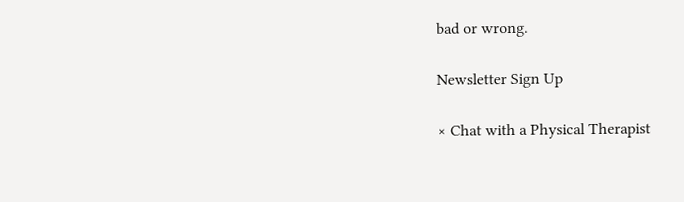bad or wrong.

Newsletter Sign Up

× Chat with a Physical Therapist